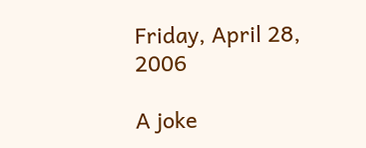Friday, April 28, 2006

A joke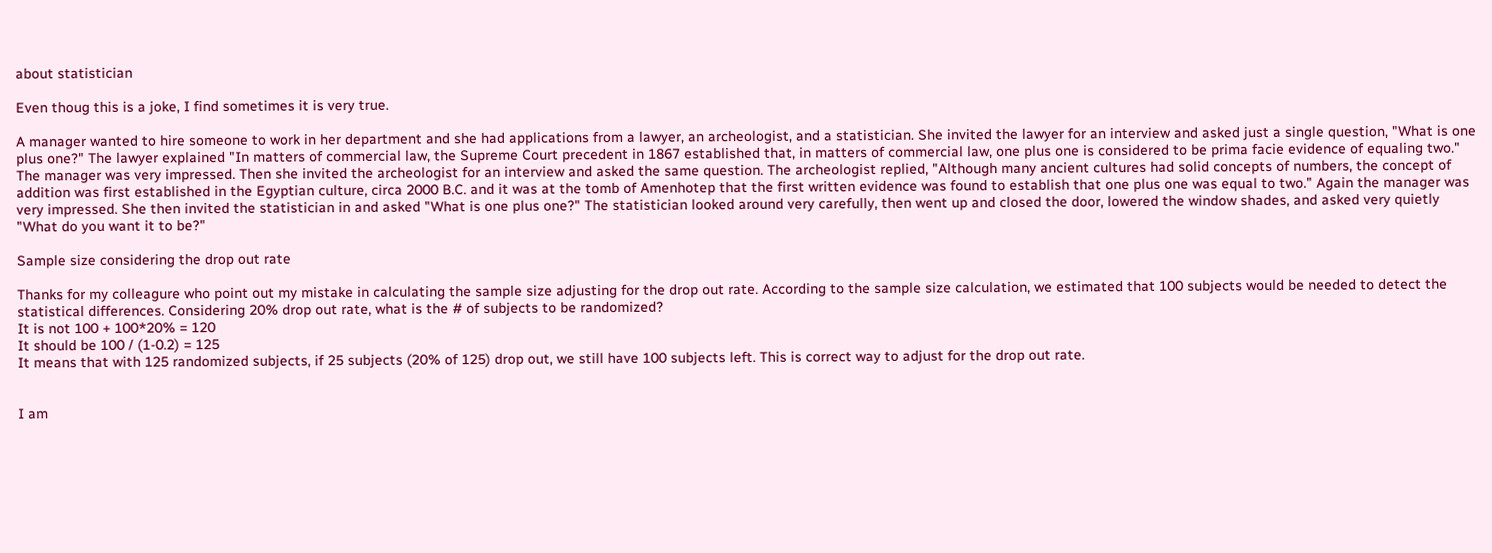about statistician

Even thoug this is a joke, I find sometimes it is very true.

A manager wanted to hire someone to work in her department and she had applications from a lawyer, an archeologist, and a statistician. She invited the lawyer for an interview and asked just a single question, "What is one plus one?" The lawyer explained "In matters of commercial law, the Supreme Court precedent in 1867 established that, in matters of commercial law, one plus one is considered to be prima facie evidence of equaling two." The manager was very impressed. Then she invited the archeologist for an interview and asked the same question. The archeologist replied, "Although many ancient cultures had solid concepts of numbers, the concept of addition was first established in the Egyptian culture, circa 2000 B.C. and it was at the tomb of Amenhotep that the first written evidence was found to establish that one plus one was equal to two." Again the manager was very impressed. She then invited the statistician in and asked "What is one plus one?" The statistician looked around very carefully, then went up and closed the door, lowered the window shades, and asked very quietly "What do you want it to be?"

Sample size considering the drop out rate

Thanks for my colleagure who point out my mistake in calculating the sample size adjusting for the drop out rate. According to the sample size calculation, we estimated that 100 subjects would be needed to detect the statistical differences. Considering 20% drop out rate, what is the # of subjects to be randomized?
It is not 100 + 100*20% = 120
It should be 100 / (1-0.2) = 125
It means that with 125 randomized subjects, if 25 subjects (20% of 125) drop out, we still have 100 subjects left. This is correct way to adjust for the drop out rate.


I am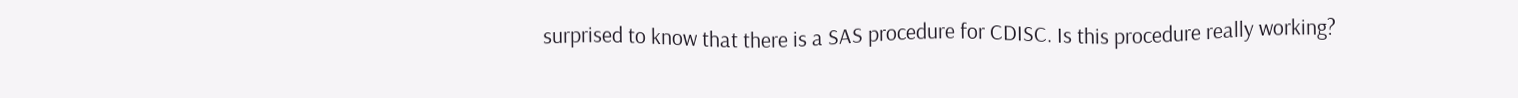surprised to know that there is a SAS procedure for CDISC. Is this procedure really working?